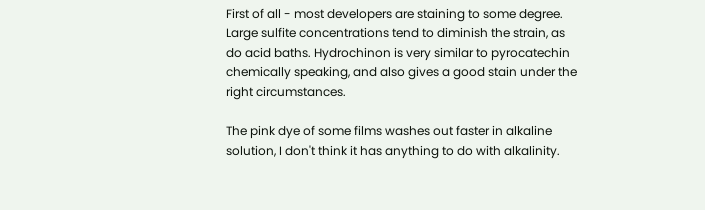First of all - most developers are staining to some degree. Large sulfite concentrations tend to diminish the strain, as do acid baths. Hydrochinon is very similar to pyrocatechin chemically speaking, and also gives a good stain under the right circumstances.

The pink dye of some films washes out faster in alkaline solution, I don't think it has anything to do with alkalinity.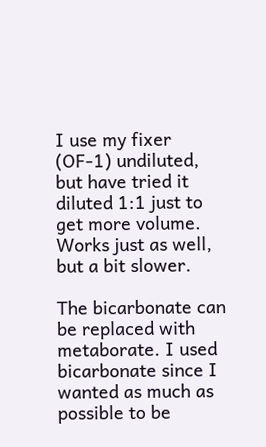I use my fixer (OF-1) undiluted, but have tried it diluted 1:1 just to get more volume. Works just as well, but a bit slower.

The bicarbonate can be replaced with metaborate. I used bicarbonate since I wanted as much as possible to be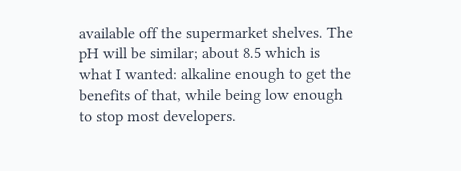available off the supermarket shelves. The pH will be similar; about 8.5 which is what I wanted: alkaline enough to get the benefits of that, while being low enough to stop most developers.